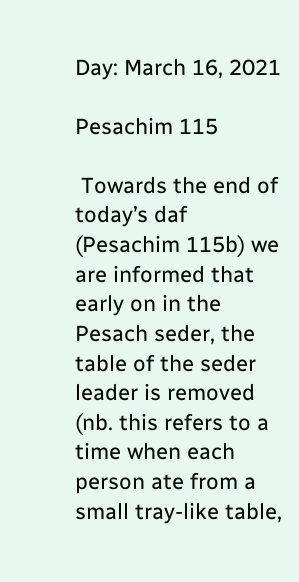Day: March 16, 2021

Pesachim 115

 Towards the end of today’s daf (Pesachim 115b) we are informed that early on in the Pesach seder, the table of the seder leader is removed (nb. this refers to a time when each person ate from a small tray-like table,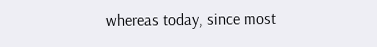whereas today, since most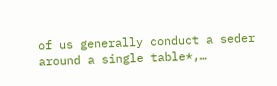of us generally conduct a seder around a single table*,…